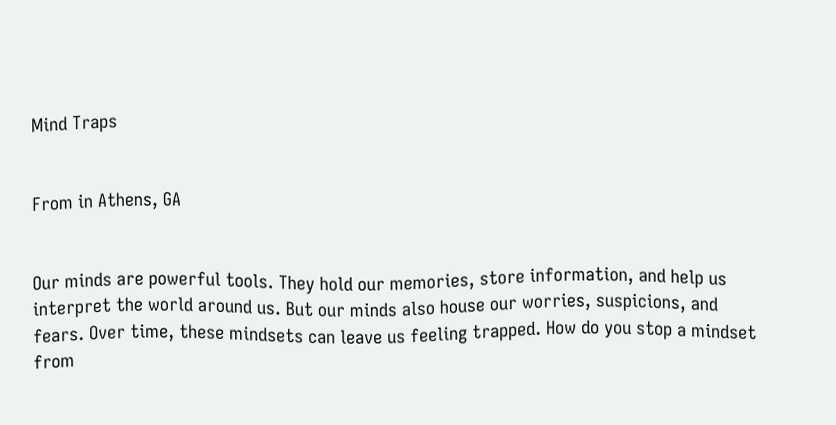Mind Traps


From in Athens, GA


Our minds are powerful tools. They hold our memories, store information, and help us interpret the world around us. But our minds also house our worries, suspicions, and fears. Over time, these mindsets can leave us feeling trapped. How do you stop a mindset from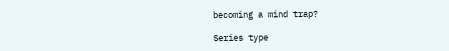becoming a mind trap?

Series type